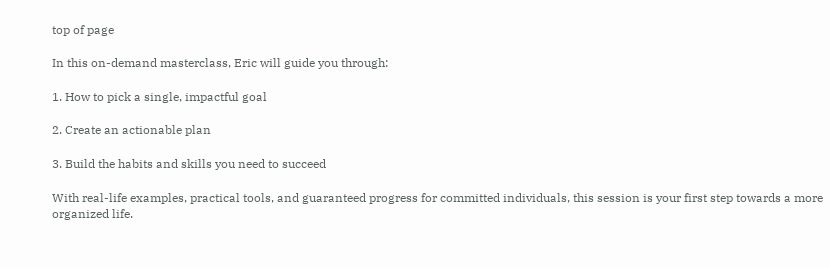top of page

In this on-demand masterclass, Eric will guide you through:

1. How to pick a single, impactful goal

2. Create an actionable plan

3. Build the habits and skills you need to succeed

With real-life examples, practical tools, and guaranteed progress for committed individuals, this session is your first step towards a more organized life.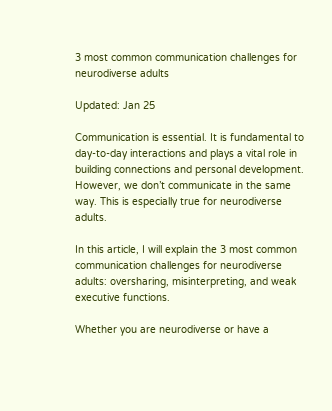3 most common communication challenges for neurodiverse adults

Updated: Jan 25

Communication is essential. It is fundamental to day-to-day interactions and plays a vital role in building connections and personal development. However, we don’t communicate in the same way. This is especially true for neurodiverse adults.

In this article, I will explain the 3 most common communication challenges for neurodiverse adults: oversharing, misinterpreting, and weak executive functions.

Whether you are neurodiverse or have a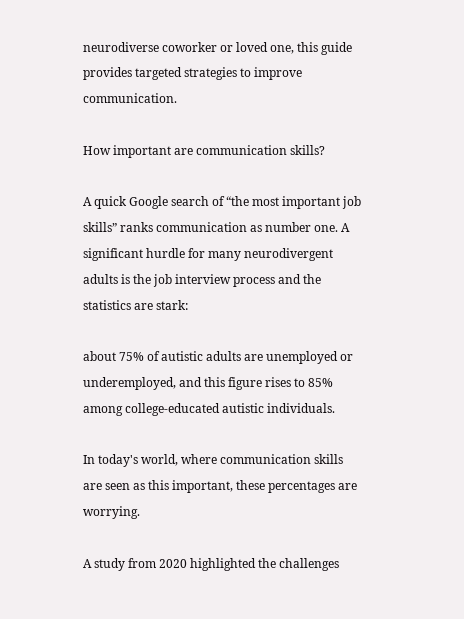neurodiverse coworker or loved one, this guide provides targeted strategies to improve communication.

How important are communication skills?

A quick Google search of “the most important job skills” ranks communication as number one. A significant hurdle for many neurodivergent adults is the job interview process and the statistics are stark:

about 75% of autistic adults are unemployed or underemployed, and this figure rises to 85% among college-educated autistic individuals.

In today's world, where communication skills are seen as this important, these percentages are worrying.

A study from 2020 highlighted the challenges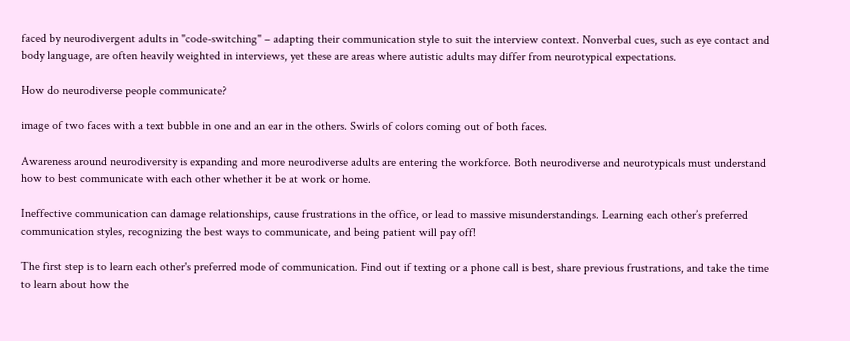faced by neurodivergent adults in "code-switching" – adapting their communication style to suit the interview context. Nonverbal cues, such as eye contact and body language, are often heavily weighted in interviews, yet these are areas where autistic adults may differ from neurotypical expectations.

How do neurodiverse people communicate?

image of two faces with a text bubble in one and an ear in the others. Swirls of colors coming out of both faces.

Awareness around neurodiversity is expanding and more neurodiverse adults are entering the workforce. Both neurodiverse and neurotypicals must understand how to best communicate with each other whether it be at work or home.

Ineffective communication can damage relationships, cause frustrations in the office, or lead to massive misunderstandings. Learning each other’s preferred communication styles, recognizing the best ways to communicate, and being patient will pay off!

The first step is to learn each other's preferred mode of communication. Find out if texting or a phone call is best, share previous frustrations, and take the time to learn about how the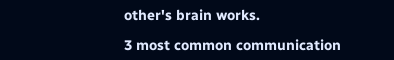other's brain works.

3 most common communication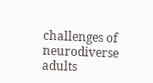challenges of neurodiverse adults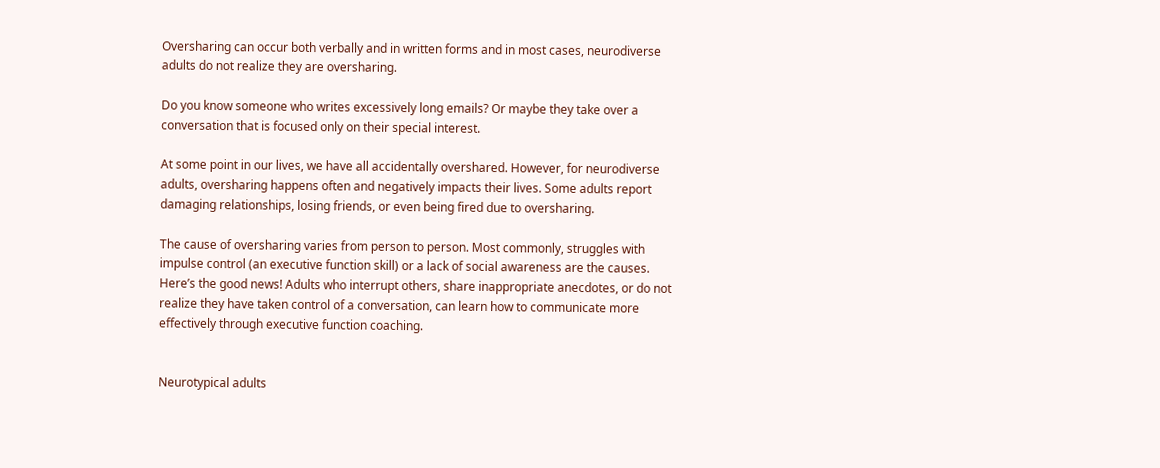Oversharing can occur both verbally and in written forms and in most cases, neurodiverse adults do not realize they are oversharing.

Do you know someone who writes excessively long emails? Or maybe they take over a conversation that is focused only on their special interest.

At some point in our lives, we have all accidentally overshared. However, for neurodiverse adults, oversharing happens often and negatively impacts their lives. Some adults report damaging relationships, losing friends, or even being fired due to oversharing.

The cause of oversharing varies from person to person. Most commonly, struggles with impulse control (an executive function skill) or a lack of social awareness are the causes. Here’s the good news! Adults who interrupt others, share inappropriate anecdotes, or do not realize they have taken control of a conversation, can learn how to communicate more effectively through executive function coaching.


Neurotypical adults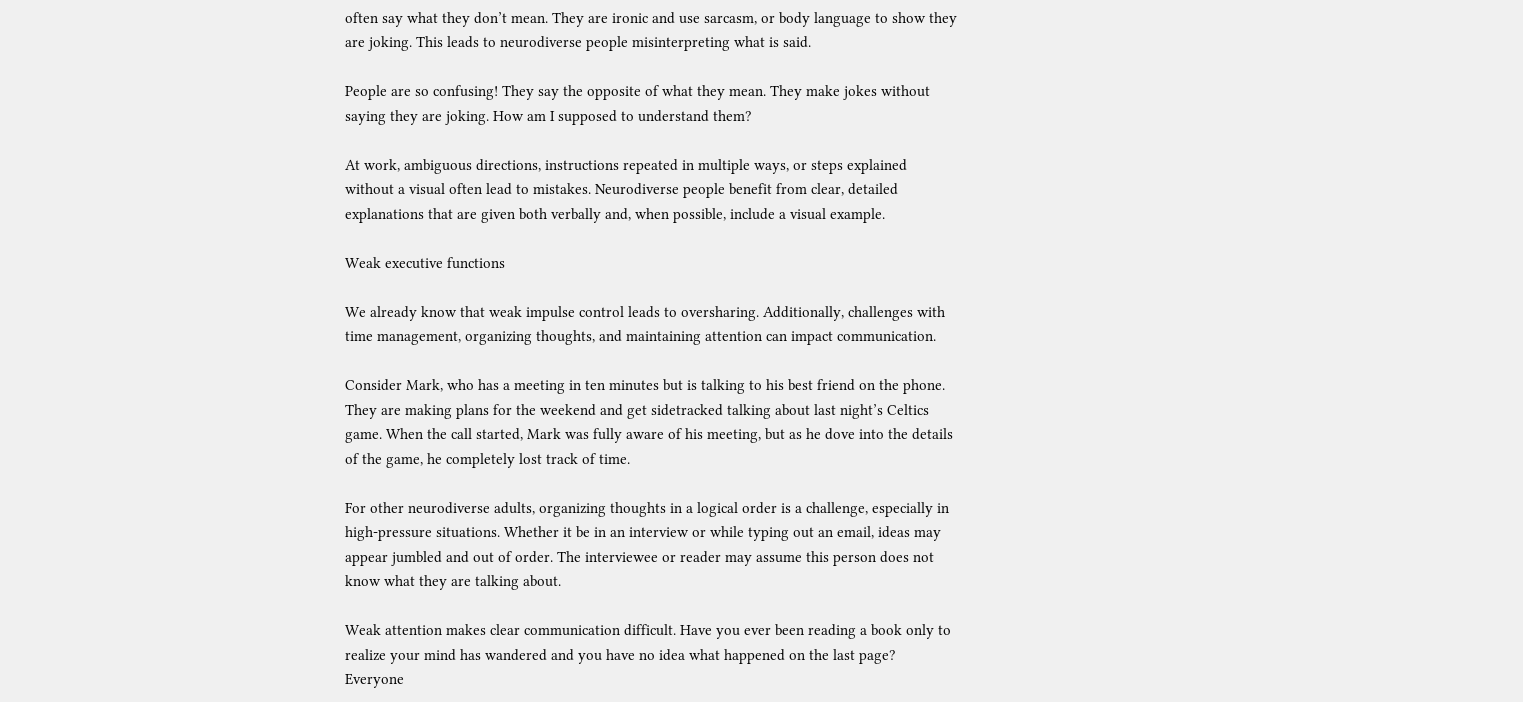often say what they don’t mean. They are ironic and use sarcasm, or body language to show they are joking. This leads to neurodiverse people misinterpreting what is said.

People are so confusing! They say the opposite of what they mean. They make jokes without saying they are joking. How am I supposed to understand them?

At work, ambiguous directions, instructions repeated in multiple ways, or steps explained without a visual often lead to mistakes. Neurodiverse people benefit from clear, detailed explanations that are given both verbally and, when possible, include a visual example.

Weak executive functions

We already know that weak impulse control leads to oversharing. Additionally, challenges with time management, organizing thoughts, and maintaining attention can impact communication.

Consider Mark, who has a meeting in ten minutes but is talking to his best friend on the phone. They are making plans for the weekend and get sidetracked talking about last night’s Celtics game. When the call started, Mark was fully aware of his meeting, but as he dove into the details of the game, he completely lost track of time.

For other neurodiverse adults, organizing thoughts in a logical order is a challenge, especially in high-pressure situations. Whether it be in an interview or while typing out an email, ideas may appear jumbled and out of order. The interviewee or reader may assume this person does not know what they are talking about.

Weak attention makes clear communication difficult. Have you ever been reading a book only to realize your mind has wandered and you have no idea what happened on the last page? Everyone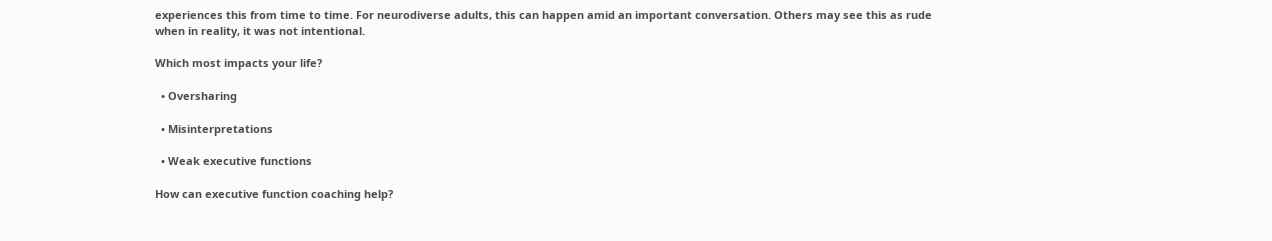experiences this from time to time. For neurodiverse adults, this can happen amid an important conversation. Others may see this as rude when in reality, it was not intentional.

Which most impacts your life?

  • Oversharing

  • Misinterpretations

  • Weak executive functions

How can executive function coaching help?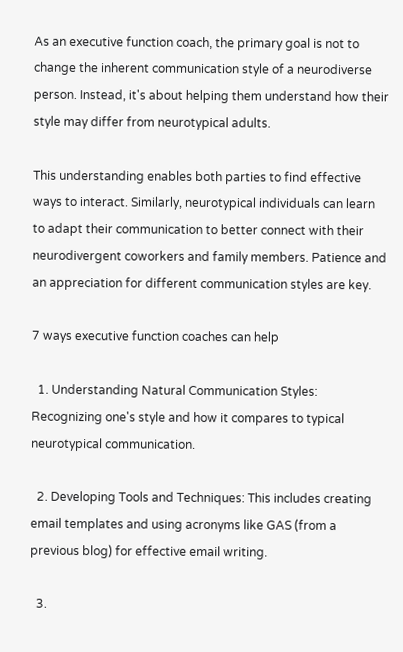As an executive function coach, the primary goal is not to change the inherent communication style of a neurodiverse person. Instead, it's about helping them understand how their style may differ from neurotypical adults.

This understanding enables both parties to find effective ways to interact. Similarly, neurotypical individuals can learn to adapt their communication to better connect with their neurodivergent coworkers and family members. Patience and an appreciation for different communication styles are key.

7 ways executive function coaches can help

  1. Understanding Natural Communication Styles: Recognizing one's style and how it compares to typical neurotypical communication.

  2. Developing Tools and Techniques: This includes creating email templates and using acronyms like GAS (from a previous blog) for effective email writing.

  3.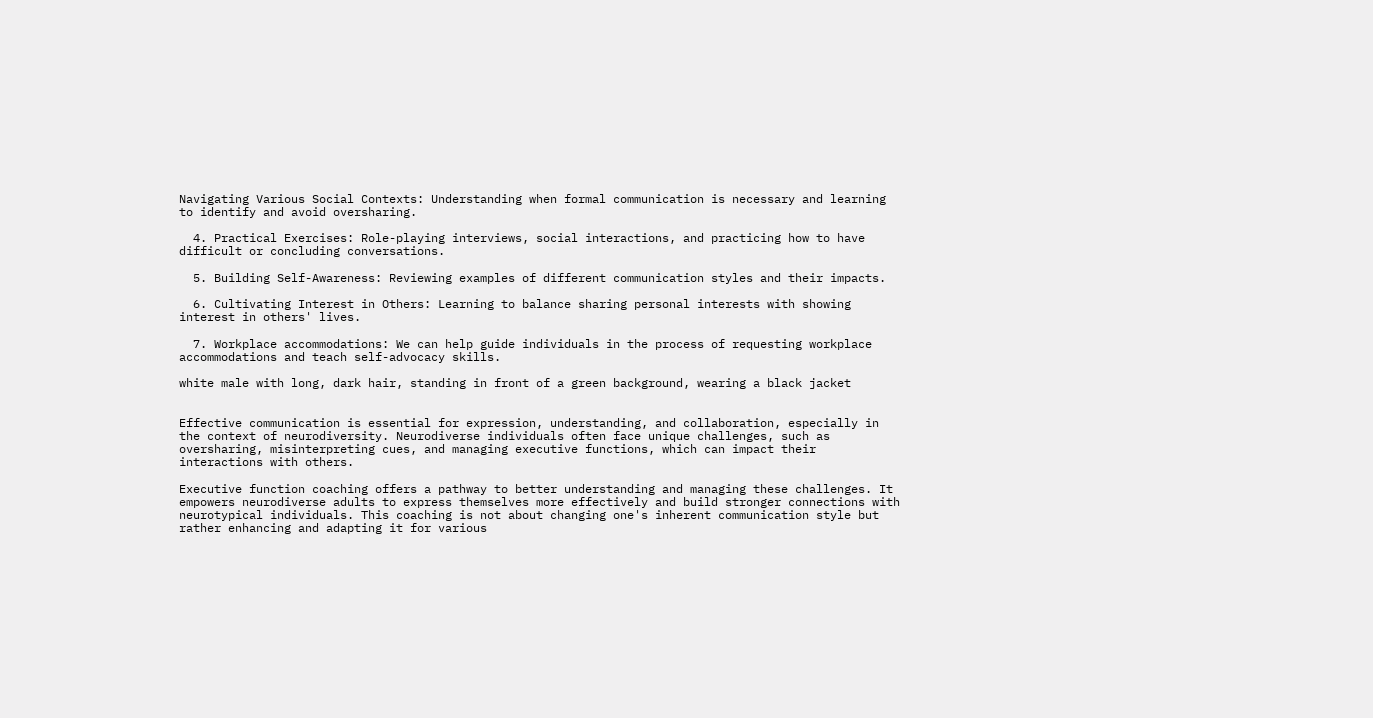Navigating Various Social Contexts: Understanding when formal communication is necessary and learning to identify and avoid oversharing.

  4. Practical Exercises: Role-playing interviews, social interactions, and practicing how to have difficult or concluding conversations.

  5. Building Self-Awareness: Reviewing examples of different communication styles and their impacts.

  6. Cultivating Interest in Others: Learning to balance sharing personal interests with showing interest in others' lives.

  7. Workplace accommodations: We can help guide individuals in the process of requesting workplace accommodations and teach self-advocacy skills.

white male with long, dark hair, standing in front of a green background, wearing a black jacket


Effective communication is essential for expression, understanding, and collaboration, especially in the context of neurodiversity. Neurodiverse individuals often face unique challenges, such as oversharing, misinterpreting cues, and managing executive functions, which can impact their interactions with others.

Executive function coaching offers a pathway to better understanding and managing these challenges. It empowers neurodiverse adults to express themselves more effectively and build stronger connections with neurotypical individuals. This coaching is not about changing one's inherent communication style but rather enhancing and adapting it for various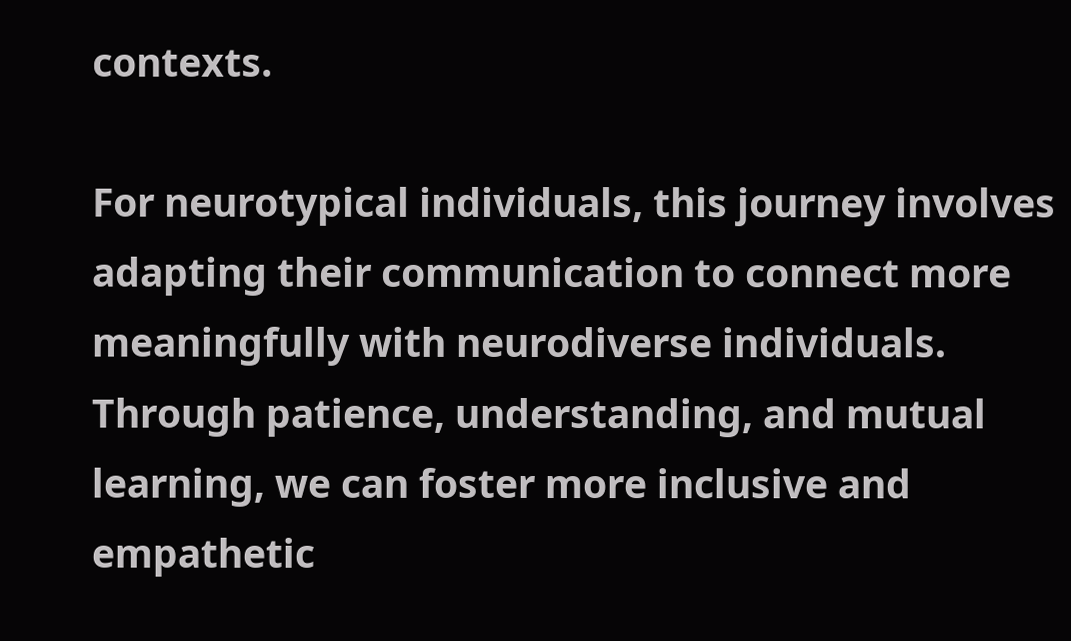contexts.

For neurotypical individuals, this journey involves adapting their communication to connect more meaningfully with neurodiverse individuals. Through patience, understanding, and mutual learning, we can foster more inclusive and empathetic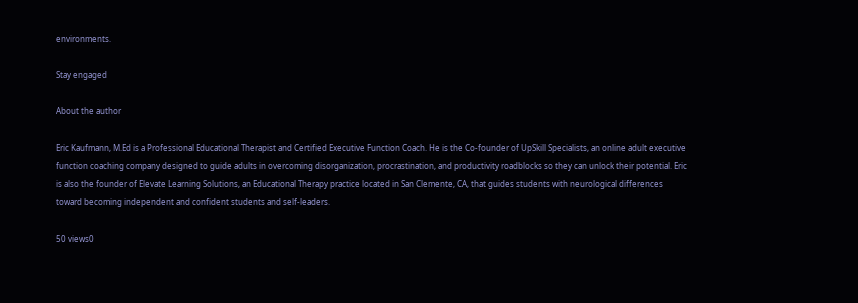environments.

Stay engaged

About the author

Eric Kaufmann, M.Ed is a Professional Educational Therapist and Certified Executive Function Coach. He is the Co-founder of UpSkill Specialists, an online adult executive function coaching company designed to guide adults in overcoming disorganization, procrastination, and productivity roadblocks so they can unlock their potential. Eric is also the founder of Elevate Learning Solutions, an Educational Therapy practice located in San Clemente, CA, that guides students with neurological differences toward becoming independent and confident students and self-leaders.

50 views0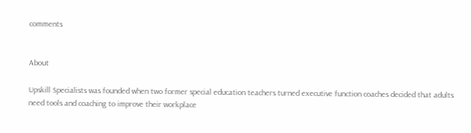comments


About

Upskill Specialists was founded when two former special education teachers turned executive function coaches decided that adults need tools and coaching to improve their workplace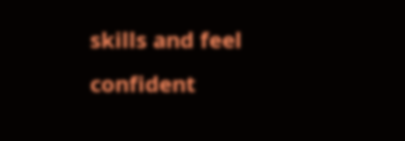skills and feel confident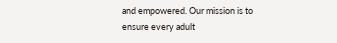and empowered. Our mission is to ensure every adult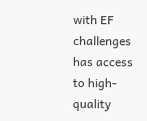with EF challenges has access to high-quality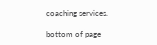coaching services.

bottom of page